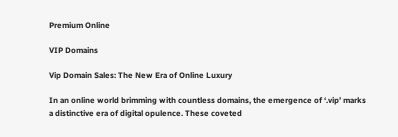Premium Online

VIP Domains

Vip Domain Sales: The New Era of Online Luxury

In an online world brimming with countless domains, the emergence of ‘.vip’ marks a distinctive era of digital opulence. These coveted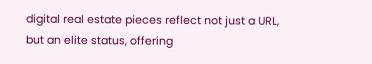digital real estate pieces reflect not just a URL, but an elite status, offering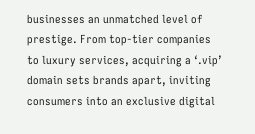businesses an unmatched level of prestige. From top-tier companies to luxury services, acquiring a ‘.vip’ domain sets brands apart, inviting consumers into an exclusive digital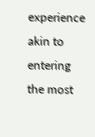experience akin to entering the most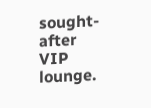sought-after VIP lounge.